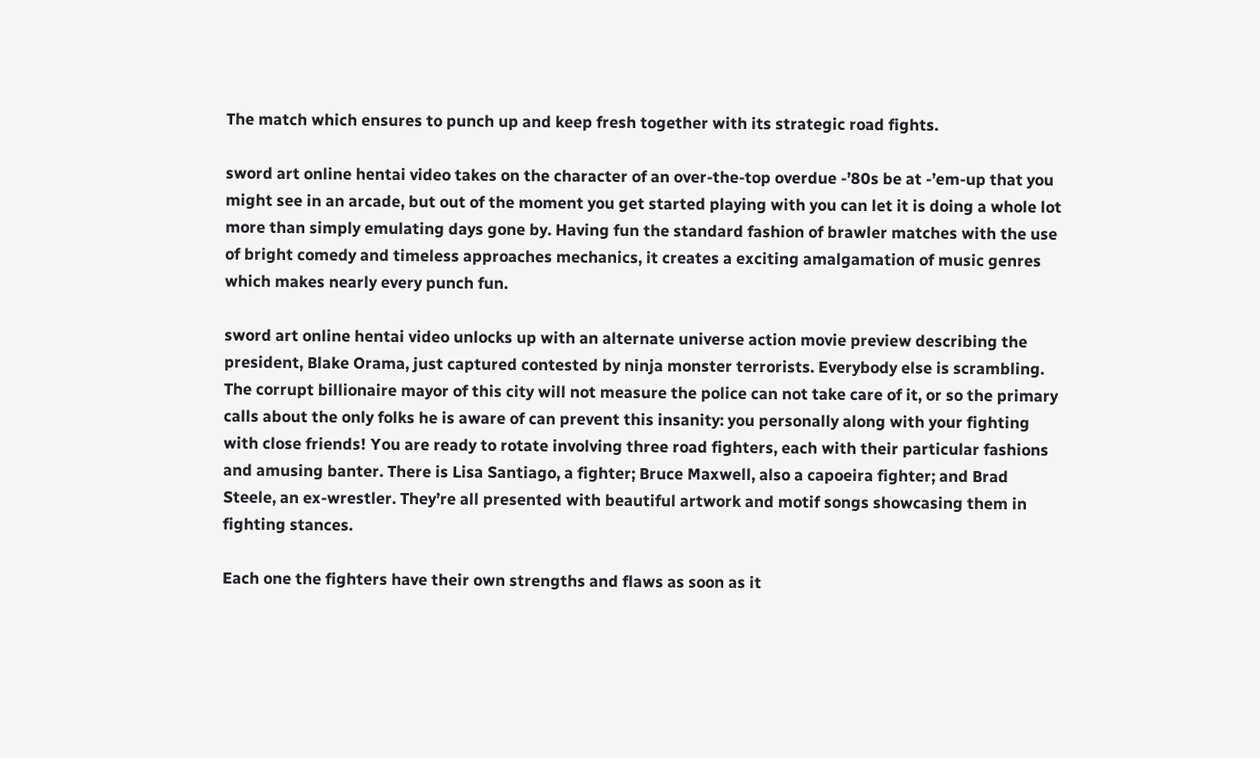The match which ensures to punch up and keep fresh together with its strategic road fights.

sword art online hentai video takes on the character of an over-the-top overdue -’80s be at -’em-up that you might see in an arcade, but out of the moment you get started playing with you can let it is doing a whole lot more than simply emulating days gone by. Having fun the standard fashion of brawler matches with the use of bright comedy and timeless approaches mechanics, it creates a exciting amalgamation of music genres which makes nearly every punch fun.

sword art online hentai video unlocks up with an alternate universe action movie preview describing the president, Blake Orama, just captured contested by ninja monster terrorists. Everybody else is scrambling. The corrupt billionaire mayor of this city will not measure the police can not take care of it, or so the primary calls about the only folks he is aware of can prevent this insanity: you personally along with your fighting with close friends! You are ready to rotate involving three road fighters, each with their particular fashions and amusing banter. There is Lisa Santiago, a fighter; Bruce Maxwell, also a capoeira fighter; and Brad Steele, an ex-wrestler. They’re all presented with beautiful artwork and motif songs showcasing them in fighting stances.

Each one the fighters have their own strengths and flaws as soon as it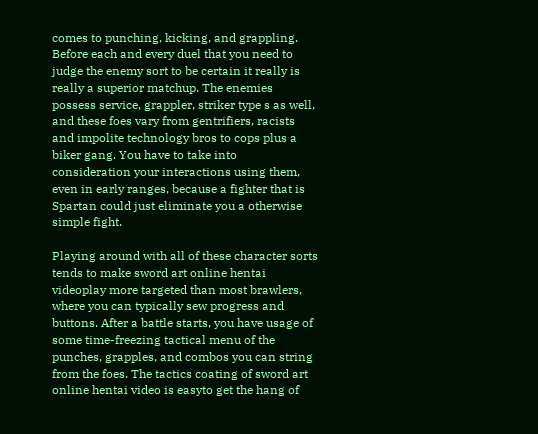comes to punching, kicking, and grappling. Before each and every duel that you need to judge the enemy sort to be certain it really is really a superior matchup. The enemies possess service, grappler, striker type s as well, and these foes vary from gentrifiers, racists and impolite technology bros to cops plus a biker gang. You have to take into consideration your interactions using them, even in early ranges, because a fighter that is Spartan could just eliminate you a otherwise simple fight.

Playing around with all of these character sorts tends to make sword art online hentai videoplay more targeted than most brawlers, where you can typically sew progress and buttons. After a battle starts, you have usage of some time-freezing tactical menu of the punches, grapples, and combos you can string from the foes. The tactics coating of sword art online hentai video is easyto get the hang of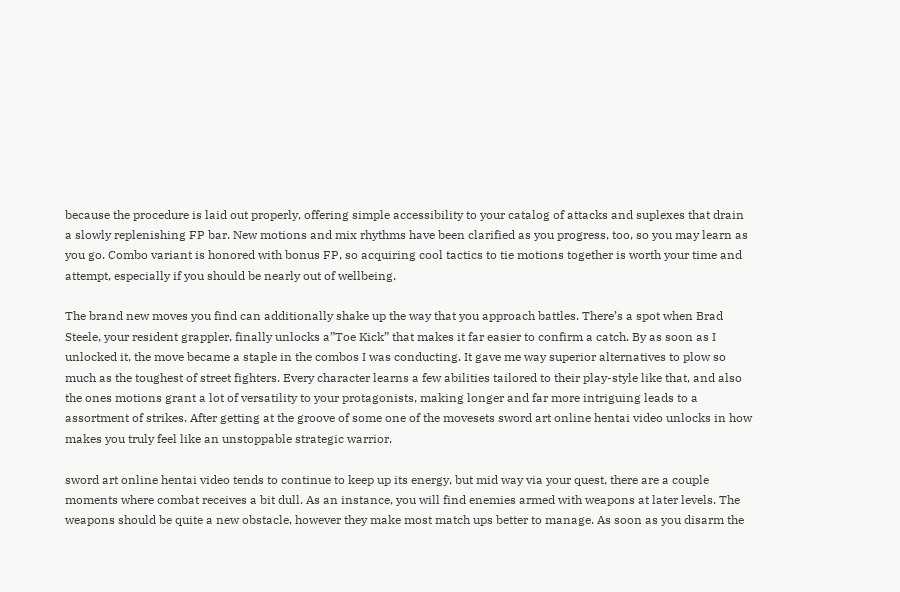because the procedure is laid out properly, offering simple accessibility to your catalog of attacks and suplexes that drain a slowly replenishing FP bar. New motions and mix rhythms have been clarified as you progress, too, so you may learn as you go. Combo variant is honored with bonus FP, so acquiring cool tactics to tie motions together is worth your time and attempt, especially if you should be nearly out of wellbeing.

The brand new moves you find can additionally shake up the way that you approach battles. There’s a spot when Brad Steele, your resident grappler, finally unlocks a”Toe Kick” that makes it far easier to confirm a catch. By as soon as I unlocked it, the move became a staple in the combos I was conducting. It gave me way superior alternatives to plow so much as the toughest of street fighters. Every character learns a few abilities tailored to their play-style like that, and also the ones motions grant a lot of versatility to your protagonists, making longer and far more intriguing leads to a assortment of strikes. After getting at the groove of some one of the movesets sword art online hentai video unlocks in how makes you truly feel like an unstoppable strategic warrior.

sword art online hentai video tends to continue to keep up its energy, but mid way via your quest, there are a couple moments where combat receives a bit dull. As an instance, you will find enemies armed with weapons at later levels. The weapons should be quite a new obstacle, however they make most match ups better to manage. As soon as you disarm the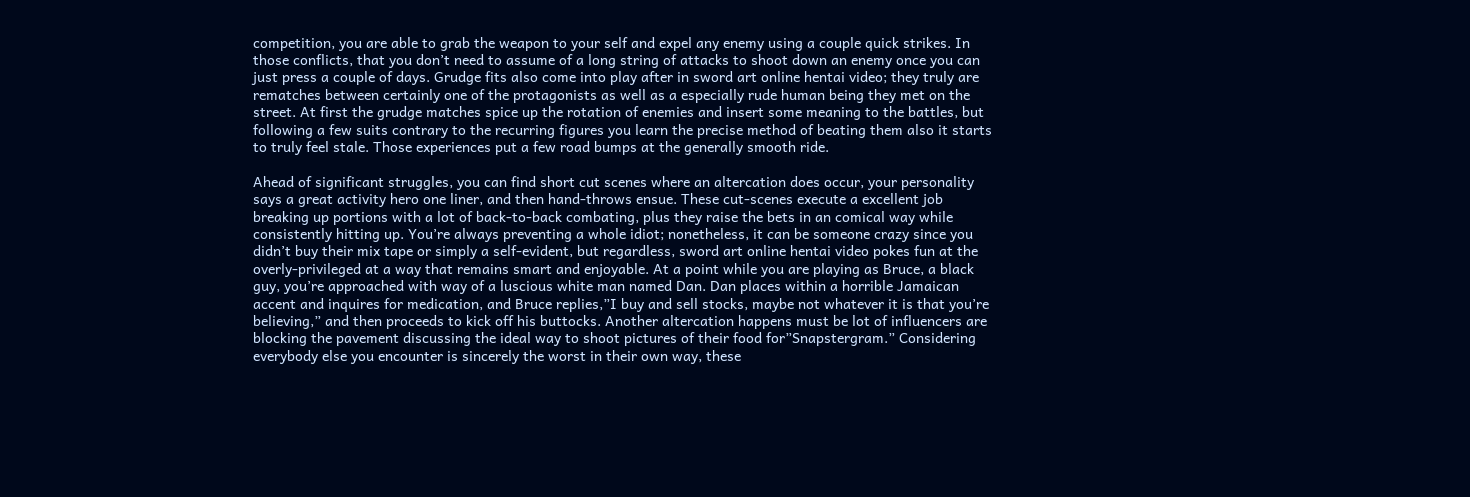competition, you are able to grab the weapon to your self and expel any enemy using a couple quick strikes. In those conflicts, that you don’t need to assume of a long string of attacks to shoot down an enemy once you can just press a couple of days. Grudge fits also come into play after in sword art online hentai video; they truly are rematches between certainly one of the protagonists as well as a especially rude human being they met on the street. At first the grudge matches spice up the rotation of enemies and insert some meaning to the battles, but following a few suits contrary to the recurring figures you learn the precise method of beating them also it starts to truly feel stale. Those experiences put a few road bumps at the generally smooth ride.

Ahead of significant struggles, you can find short cut scenes where an altercation does occur, your personality says a great activity hero one liner, and then hand-throws ensue. These cut-scenes execute a excellent job breaking up portions with a lot of back-to-back combating, plus they raise the bets in an comical way while consistently hitting up. You’re always preventing a whole idiot; nonetheless, it can be someone crazy since you didn’t buy their mix tape or simply a self-evident, but regardless, sword art online hentai video pokes fun at the overly-privileged at a way that remains smart and enjoyable. At a point while you are playing as Bruce, a black guy, you’re approached with way of a luscious white man named Dan. Dan places within a horrible Jamaican accent and inquires for medication, and Bruce replies,”I buy and sell stocks, maybe not whatever it is that you’re believing,” and then proceeds to kick off his buttocks. Another altercation happens must be lot of influencers are blocking the pavement discussing the ideal way to shoot pictures of their food for”Snapstergram.” Considering everybody else you encounter is sincerely the worst in their own way, these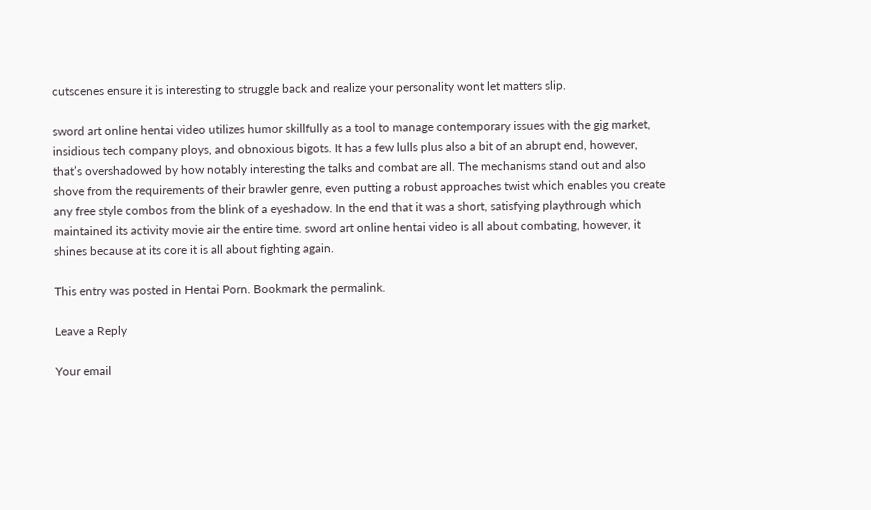cutscenes ensure it is interesting to struggle back and realize your personality wont let matters slip.

sword art online hentai video utilizes humor skillfully as a tool to manage contemporary issues with the gig market, insidious tech company ploys, and obnoxious bigots. It has a few lulls plus also a bit of an abrupt end, however, that’s overshadowed by how notably interesting the talks and combat are all. The mechanisms stand out and also shove from the requirements of their brawler genre, even putting a robust approaches twist which enables you create any free style combos from the blink of a eyeshadow. In the end that it was a short, satisfying playthrough which maintained its activity movie air the entire time. sword art online hentai video is all about combating, however, it shines because at its core it is all about fighting again.

This entry was posted in Hentai Porn. Bookmark the permalink.

Leave a Reply

Your email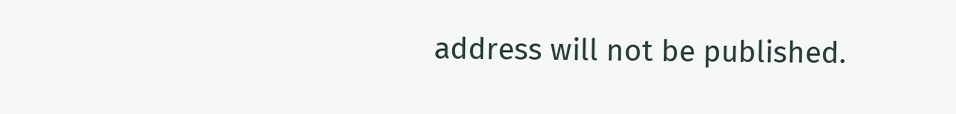address will not be published.